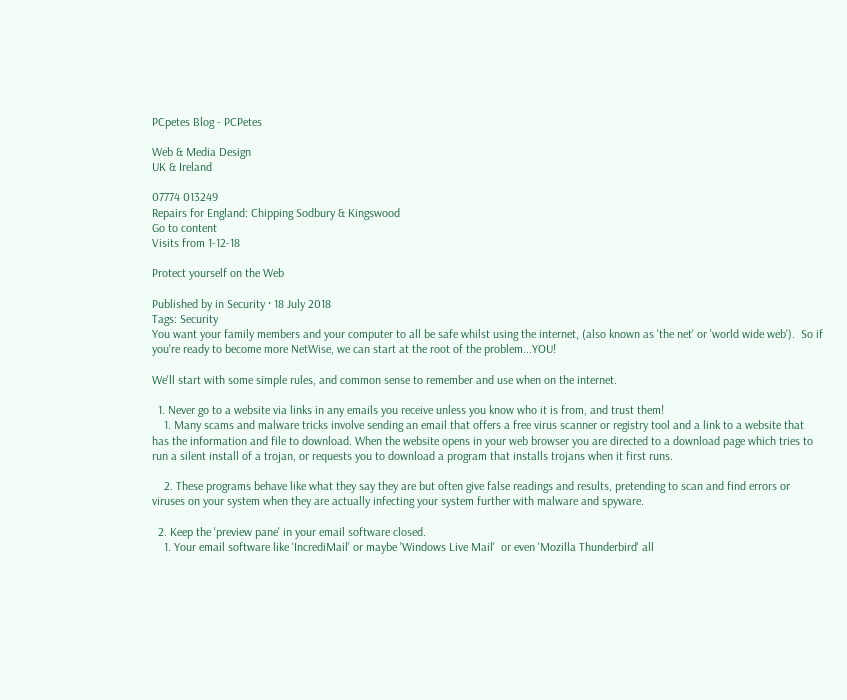PCpetes Blog - PCPetes

Web & Media Design
UK & Ireland

07774 013249
Repairs for England: Chipping Sodbury & Kingswood
Go to content
Visits from 1-12-18

Protect yourself on the Web

Published by in Security · 18 July 2018
Tags: Security
You want your family members and your computer to all be safe whilst using the internet, (also known as 'the net' or 'world wide web').  So if you're ready to become more NetWise, we can start at the root of the problem...YOU!

We'll start with some simple rules, and common sense to remember and use when on the internet.

  1. Never go to a website via links in any emails you receive unless you know who it is from, and trust them!
    1. Many scams and malware tricks involve sending an email that offers a free virus scanner or registry tool and a link to a website that has the information and file to download. When the website opens in your web browser you are directed to a download page which tries to run a silent install of a trojan, or requests you to download a program that installs trojans when it first runs.

    2. These programs behave like what they say they are but often give false readings and results, pretending to scan and find errors or viruses on your system when they are actually infecting your system further with malware and spyware.

  2. Keep the 'preview pane' in your email software closed.
    1. Your email software like 'IncrediMail' or maybe 'Windows Live Mail'  or even 'Mozilla Thunderbird' all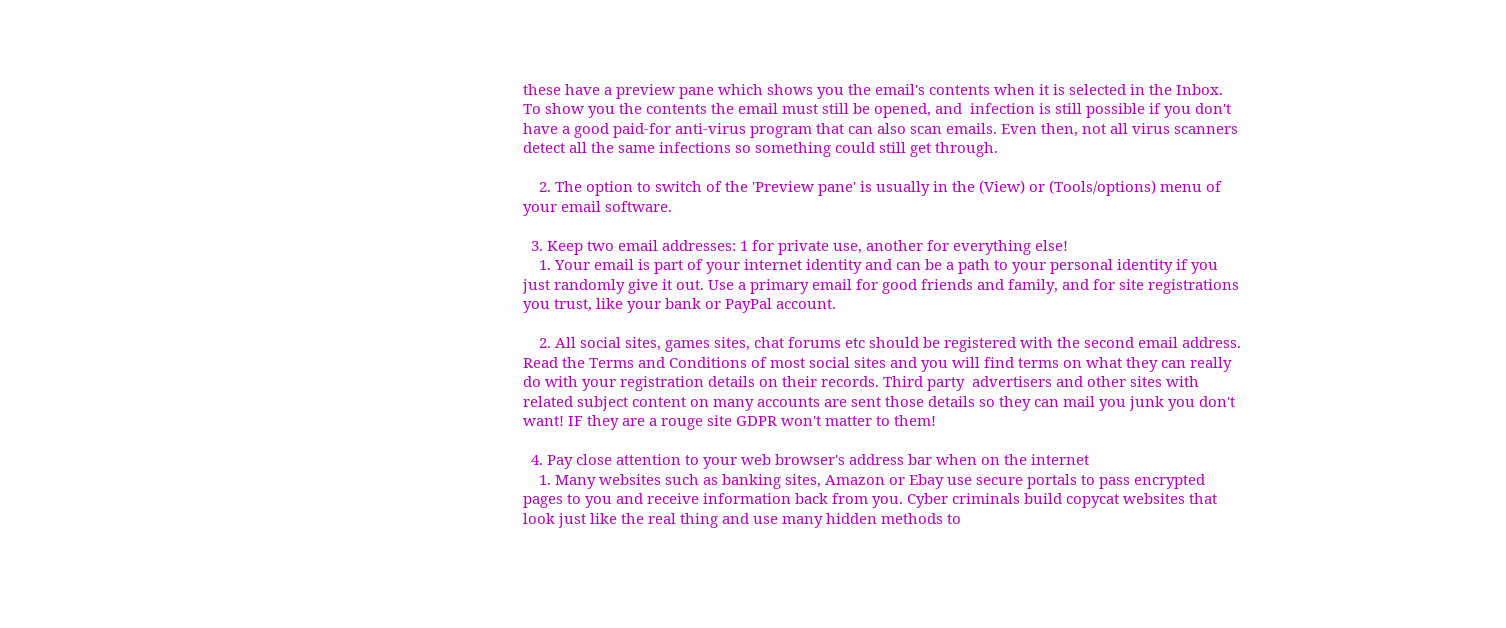these have a preview pane which shows you the email's contents when it is selected in the Inbox. To show you the contents the email must still be opened, and  infection is still possible if you don't have a good paid-for anti-virus program that can also scan emails. Even then, not all virus scanners  detect all the same infections so something could still get through.

    2. The option to switch of the 'Preview pane' is usually in the (View) or (Tools/options) menu of your email software.

  3. Keep two email addresses: 1 for private use, another for everything else!
    1. Your email is part of your internet identity and can be a path to your personal identity if you just randomly give it out. Use a primary email for good friends and family, and for site registrations you trust, like your bank or PayPal account.

    2. All social sites, games sites, chat forums etc should be registered with the second email address. Read the Terms and Conditions of most social sites and you will find terms on what they can really do with your registration details on their records. Third party  advertisers and other sites with related subject content on many accounts are sent those details so they can mail you junk you don't want! IF they are a rouge site GDPR won't matter to them!

  4. Pay close attention to your web browser's address bar when on the internet
    1. Many websites such as banking sites, Amazon or Ebay use secure portals to pass encrypted pages to you and receive information back from you. Cyber criminals build copycat websites that look just like the real thing and use many hidden methods to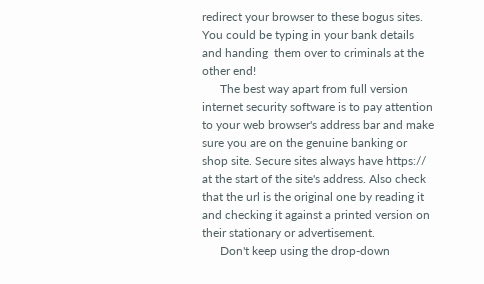redirect your browser to these bogus sites. You could be typing in your bank details and handing  them over to criminals at the other end!
      The best way apart from full version internet security software is to pay attention to your web browser's address bar and make sure you are on the genuine banking or shop site. Secure sites always have https:// at the start of the site's address. Also check that the url is the original one by reading it and checking it against a printed version on their stationary or advertisement.
      Don't keep using the drop-down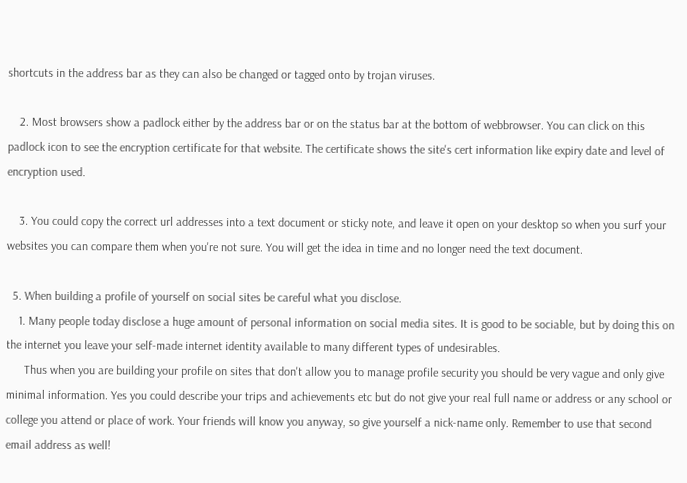shortcuts in the address bar as they can also be changed or tagged onto by trojan viruses.

    2. Most browsers show a padlock either by the address bar or on the status bar at the bottom of webbrowser. You can click on this padlock icon to see the encryption certificate for that website. The certificate shows the site's cert information like expiry date and level of encryption used.

    3. You could copy the correct url addresses into a text document or sticky note, and leave it open on your desktop so when you surf your websites you can compare them when you're not sure. You will get the idea in time and no longer need the text document.

  5. When building a profile of yourself on social sites be careful what you disclose.
    1. Many people today disclose a huge amount of personal information on social media sites. It is good to be sociable, but by doing this on the internet you leave your self-made internet identity available to many different types of undesirables.
      Thus when you are building your profile on sites that don't allow you to manage profile security you should be very vague and only give minimal information. Yes you could describe your trips and achievements etc but do not give your real full name or address or any school or college you attend or place of work. Your friends will know you anyway, so give yourself a nick-name only. Remember to use that second email address as well!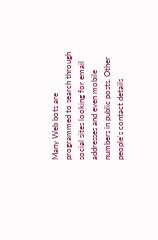Many Web bots are programmed to search through social sites looking for email addresses and even mobile numbers in public posts. Other people's contact details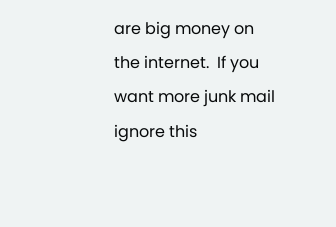are big money on the internet.  If you want more junk mail ignore this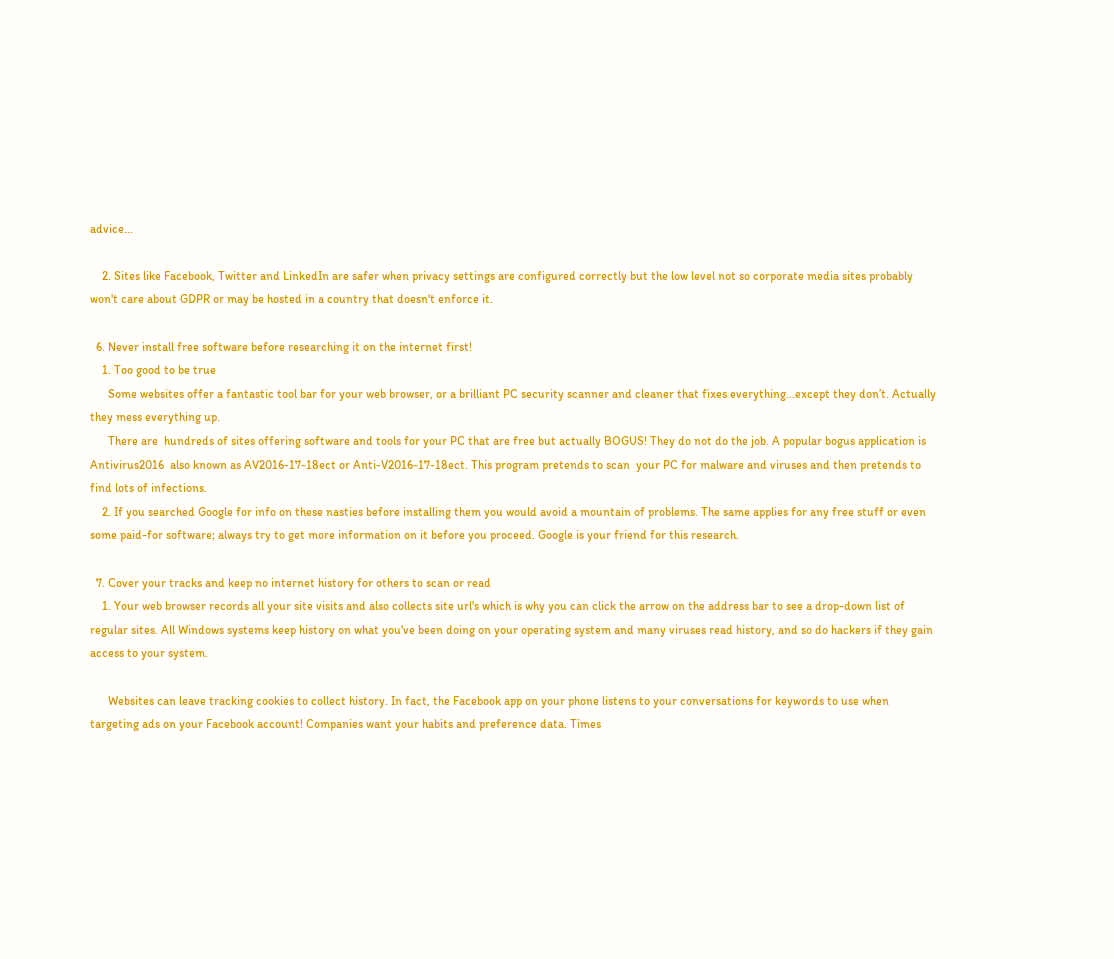advice...

    2. Sites like Facebook, Twitter and LinkedIn are safer when privacy settings are configured correctly but the low level not so corporate media sites probably won't care about GDPR or may be hosted in a country that doesn't enforce it.

  6. Never install free software before researching it on the internet first!
    1. Too good to be true
      Some websites offer a fantastic tool bar for your web browser, or a brilliant PC security scanner and cleaner that fixes everything...except they don’t. Actually they mess everything up.
      There are  hundreds of sites offering software and tools for your PC that are free but actually BOGUS! They do not do the job. A popular bogus application is Antivirus2016  also known as AV2016-17-18ect or Anti-V2016-17-18ect. This program pretends to scan  your PC for malware and viruses and then pretends to find lots of infections.
    2. If you searched Google for info on these nasties before installing them you would avoid a mountain of problems. The same applies for any free stuff or even some paid-for software; always try to get more information on it before you proceed. Google is your friend for this research.

  7. Cover your tracks and keep no internet history for others to scan or read
    1. Your web browser records all your site visits and also collects site url's which is why you can click the arrow on the address bar to see a drop-down list of regular sites. All Windows systems keep history on what you've been doing on your operating system and many viruses read history, and so do hackers if they gain access to your system.

      Websites can leave tracking cookies to collect history. In fact, the Facebook app on your phone listens to your conversations for keywords to use when targeting ads on your Facebook account! Companies want your habits and preference data. Times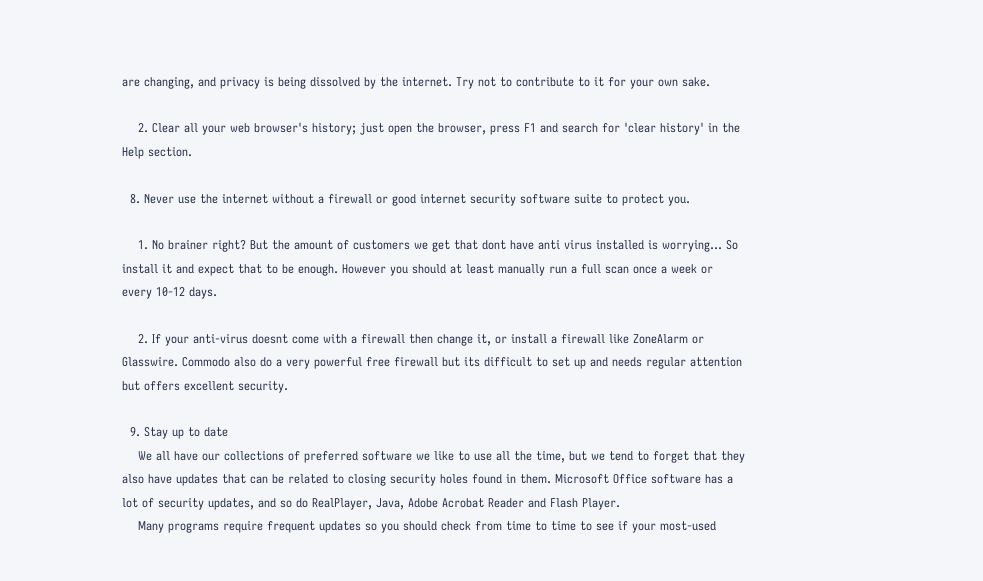are changing, and privacy is being dissolved by the internet. Try not to contribute to it for your own sake.

    2. Clear all your web browser's history; just open the browser, press F1 and search for 'clear history' in the Help section.

  8. Never use the internet without a firewall or good internet security software suite to protect you.

    1. No brainer right? But the amount of customers we get that dont have anti virus installed is worrying... So install it and expect that to be enough. However you should at least manually run a full scan once a week or every 10-12 days.

    2. If your anti-virus doesnt come with a firewall then change it, or install a firewall like ZoneAlarm or Glasswire. Commodo also do a very powerful free firewall but its difficult to set up and needs regular attention but offers excellent security.

  9. Stay up to date
    We all have our collections of preferred software we like to use all the time, but we tend to forget that they also have updates that can be related to closing security holes found in them. Microsoft Office software has a lot of security updates, and so do RealPlayer, Java, Adobe Acrobat Reader and Flash Player.
    Many programs require frequent updates so you should check from time to time to see if your most-used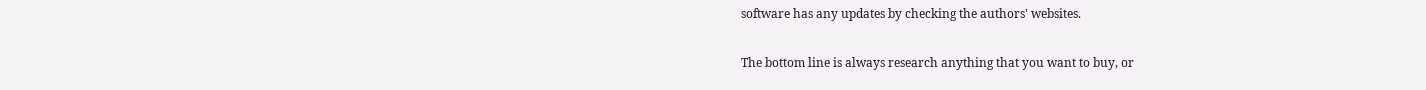software has any updates by checking the authors' websites.

The bottom line is always research anything that you want to buy, or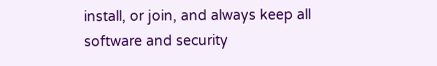install, or join, and always keep all software and security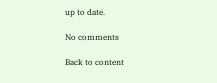up to date.

No comments

Back to content